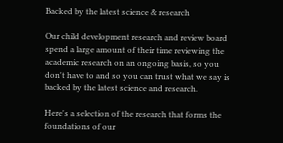Backed by the latest science & research

Our child development research and review board spend a large amount of their time reviewing the academic research on an ongoing basis, so you don't have to and so you can trust what we say is backed by the latest science and research.

Here's a selection of the research that forms the foundations of our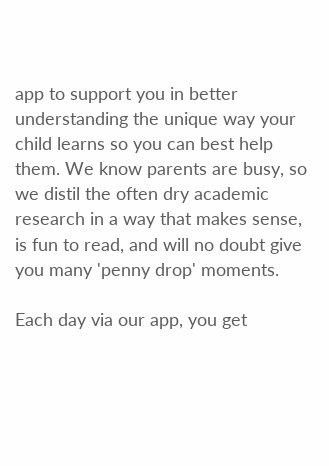app to support you in better understanding the unique way your child learns so you can best help them. We know parents are busy, so we distil the often dry academic research in a way that makes sense, is fun to read, and will no doubt give you many 'penny drop' moments.

Each day via our app, you get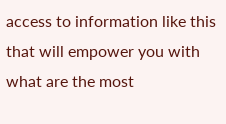access to information like this that will empower you with what are the most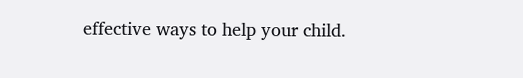effective ways to help your child.